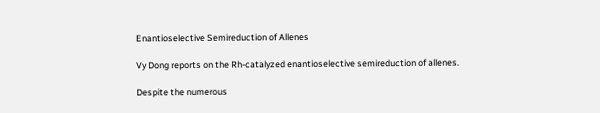Enantioselective Semireduction of Allenes

Vy Dong reports on the Rh-catalyzed enantioselective semireduction of allenes.

Despite the numerous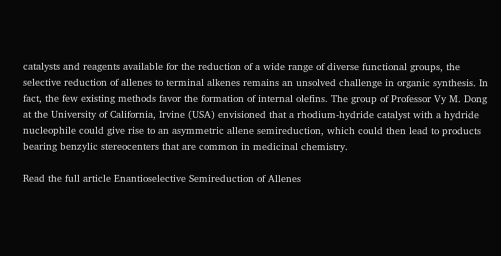catalysts and reagents available for the reduction of a wide range of diverse functional groups, the selective reduction of allenes to terminal alkenes remains an unsolved challenge in organic synthesis. In fact, the few existing methods favor the formation of internal olefins. The group of Professor Vy M. Dong at the University of California, Irvine (USA) envisioned that a rhodium-hydride catalyst with a hydride nucleophile could give rise to an asymmetric allene semireduction, which could then lead to products bearing benzylic stereocenters that are common in medicinal chemistry.

Read the full article Enantioselective Semireduction of Allenes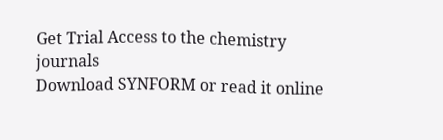Get Trial Access to the chemistry journals
Download SYNFORM or read it online